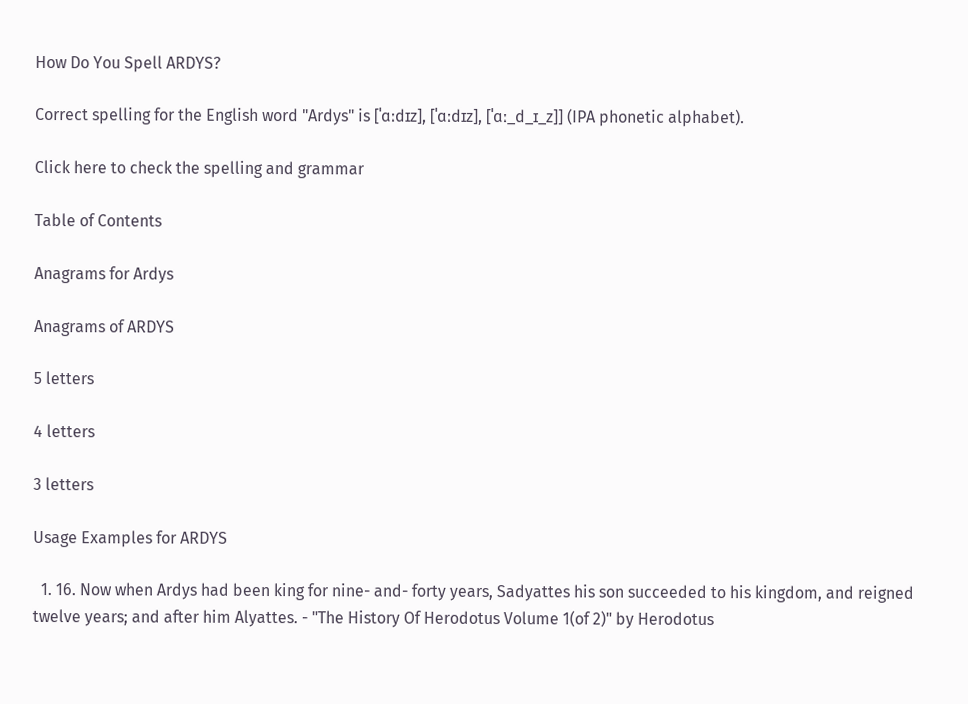How Do You Spell ARDYS?

Correct spelling for the English word "Ardys" is [ˈɑːdɪz], [ˈɑːdɪz], [ˈɑː_d_ɪ_z]] (IPA phonetic alphabet).

Click here to check the spelling and grammar

Table of Contents

Anagrams for Ardys

Anagrams of ARDYS

5 letters

4 letters

3 letters

Usage Examples for ARDYS

  1. 16. Now when Ardys had been king for nine- and- forty years, Sadyattes his son succeeded to his kingdom, and reigned twelve years; and after him Alyattes. - "The History Of Herodotus Volume 1(of 2)" by Herodotus